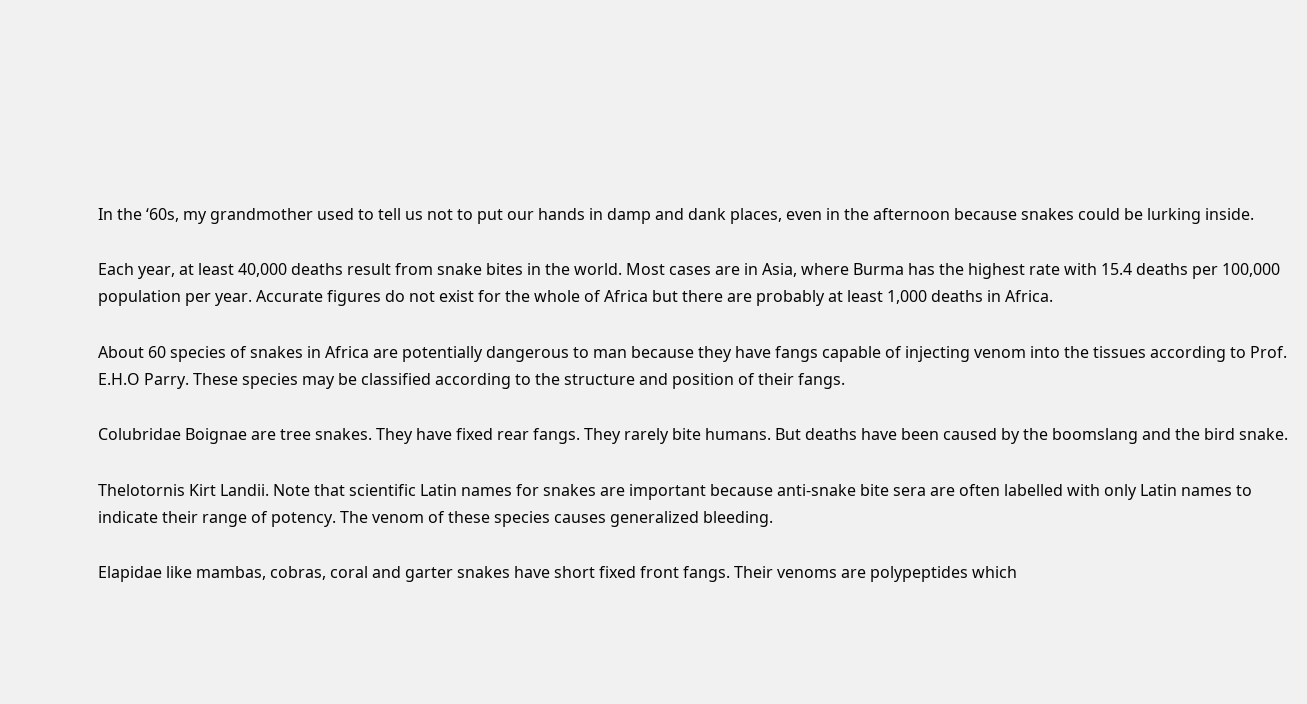In the ‘60s, my grandmother used to tell us not to put our hands in damp and dank places, even in the afternoon because snakes could be lurking inside.

Each year, at least 40,000 deaths result from snake bites in the world. Most cases are in Asia, where Burma has the highest rate with 15.4 deaths per 100,000 population per year. Accurate figures do not exist for the whole of Africa but there are probably at least 1,000 deaths in Africa.

About 60 species of snakes in Africa are potentially dangerous to man because they have fangs capable of injecting venom into the tissues according to Prof. E.H.O Parry. These species may be classified according to the structure and position of their fangs.

Colubridae Boignae are tree snakes. They have fixed rear fangs. They rarely bite humans. But deaths have been caused by the boomslang and the bird snake.

Thelotornis Kirt Landii. Note that scientific Latin names for snakes are important because anti-snake bite sera are often labelled with only Latin names to indicate their range of potency. The venom of these species causes generalized bleeding.

Elapidae like mambas, cobras, coral and garter snakes have short fixed front fangs. Their venoms are polypeptides which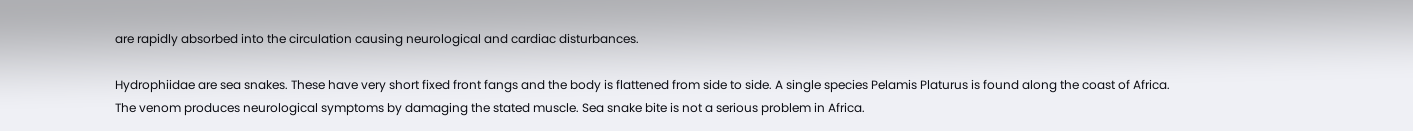are rapidly absorbed into the circulation causing neurological and cardiac disturbances.

Hydrophiidae are sea snakes. These have very short fixed front fangs and the body is flattened from side to side. A single species Pelamis Platurus is found along the coast of Africa. The venom produces neurological symptoms by damaging the stated muscle. Sea snake bite is not a serious problem in Africa.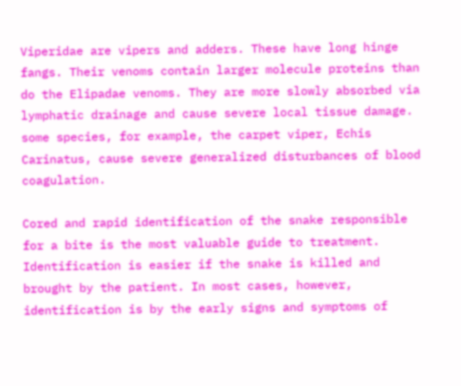Viperidae are vipers and adders. These have long hinge fangs. Their venoms contain larger molecule proteins than do the Elipadae venoms. They are more slowly absorbed via lymphatic drainage and cause severe local tissue damage. some species, for example, the carpet viper, Echis Carinatus, cause severe generalized disturbances of blood coagulation.

Cored and rapid identification of the snake responsible for a bite is the most valuable guide to treatment. Identification is easier if the snake is killed and brought by the patient. In most cases, however, identification is by the early signs and symptoms of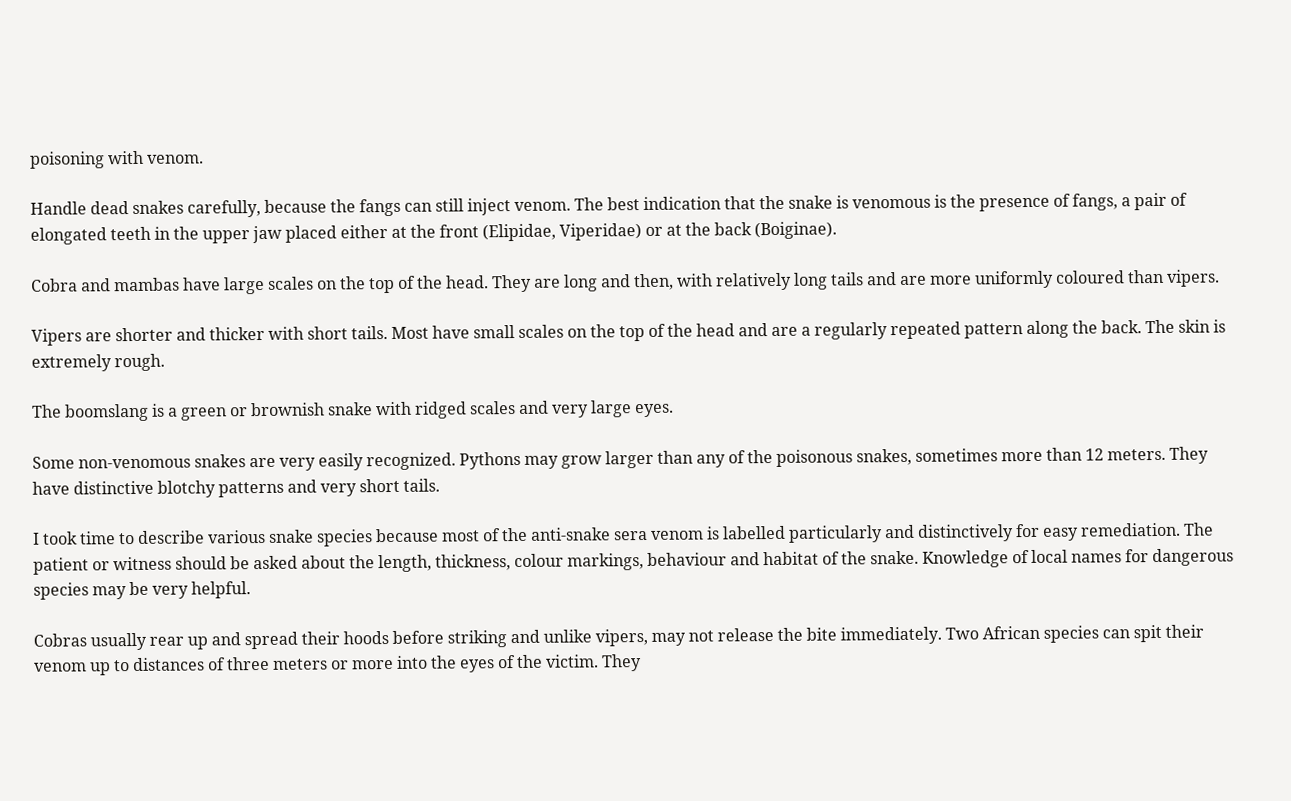poisoning with venom.

Handle dead snakes carefully, because the fangs can still inject venom. The best indication that the snake is venomous is the presence of fangs, a pair of elongated teeth in the upper jaw placed either at the front (Elipidae, Viperidae) or at the back (Boiginae).

Cobra and mambas have large scales on the top of the head. They are long and then, with relatively long tails and are more uniformly coloured than vipers.

Vipers are shorter and thicker with short tails. Most have small scales on the top of the head and are a regularly repeated pattern along the back. The skin is extremely rough.

The boomslang is a green or brownish snake with ridged scales and very large eyes.

Some non-venomous snakes are very easily recognized. Pythons may grow larger than any of the poisonous snakes, sometimes more than 12 meters. They have distinctive blotchy patterns and very short tails.

I took time to describe various snake species because most of the anti-snake sera venom is labelled particularly and distinctively for easy remediation. The patient or witness should be asked about the length, thickness, colour markings, behaviour and habitat of the snake. Knowledge of local names for dangerous species may be very helpful.

Cobras usually rear up and spread their hoods before striking and unlike vipers, may not release the bite immediately. Two African species can spit their venom up to distances of three meters or more into the eyes of the victim. They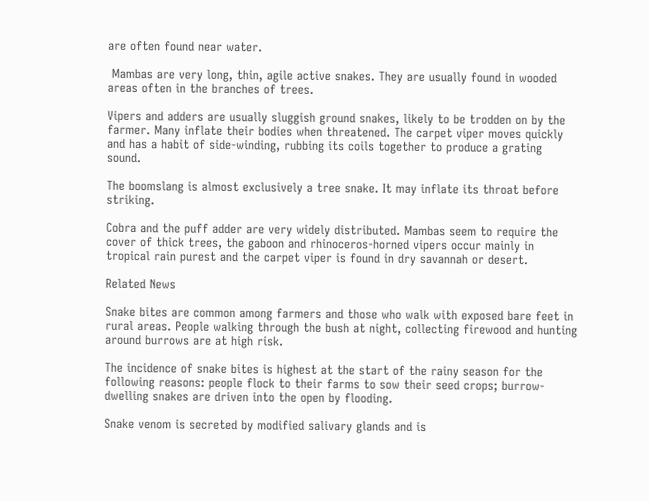are often found near water.

 Mambas are very long, thin, agile active snakes. They are usually found in wooded areas often in the branches of trees.

Vipers and adders are usually sluggish ground snakes, likely to be trodden on by the farmer. Many inflate their bodies when threatened. The carpet viper moves quickly and has a habit of side-winding, rubbing its coils together to produce a grating sound.

The boomslang is almost exclusively a tree snake. It may inflate its throat before striking.

Cobra and the puff adder are very widely distributed. Mambas seem to require the cover of thick trees, the gaboon and rhinoceros-horned vipers occur mainly in tropical rain purest and the carpet viper is found in dry savannah or desert.

Related News

Snake bites are common among farmers and those who walk with exposed bare feet in rural areas. People walking through the bush at night, collecting firewood and hunting around burrows are at high risk.

The incidence of snake bites is highest at the start of the rainy season for the following reasons: people flock to their farms to sow their seed crops; burrow-dwelling snakes are driven into the open by flooding.

Snake venom is secreted by modified salivary glands and is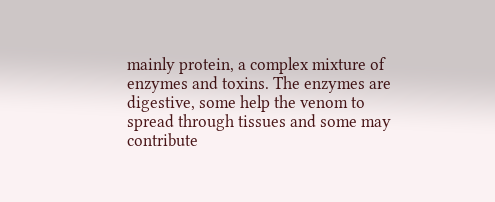mainly protein, a complex mixture of enzymes and toxins. The enzymes are digestive, some help the venom to spread through tissues and some may contribute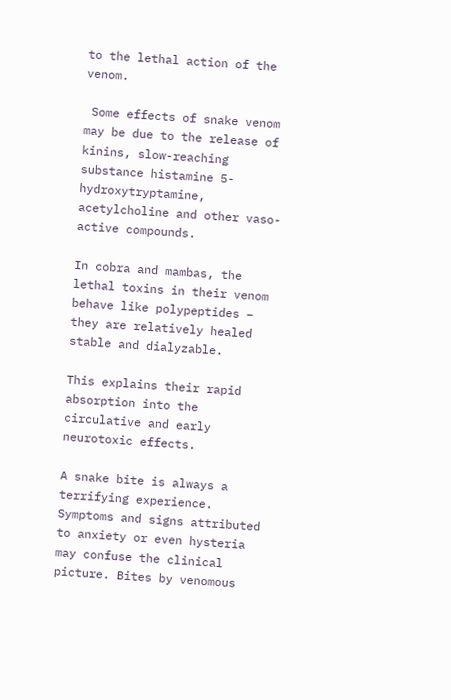to the lethal action of the venom.

 Some effects of snake venom may be due to the release of kinins, slow-reaching substance histamine 5-hydroxytryptamine, acetylcholine and other vaso-active compounds.

In cobra and mambas, the lethal toxins in their venom behave like polypeptides – they are relatively healed stable and dialyzable.

This explains their rapid absorption into the circulative and early neurotoxic effects.

A snake bite is always a terrifying experience. Symptoms and signs attributed to anxiety or even hysteria may confuse the clinical picture. Bites by venomous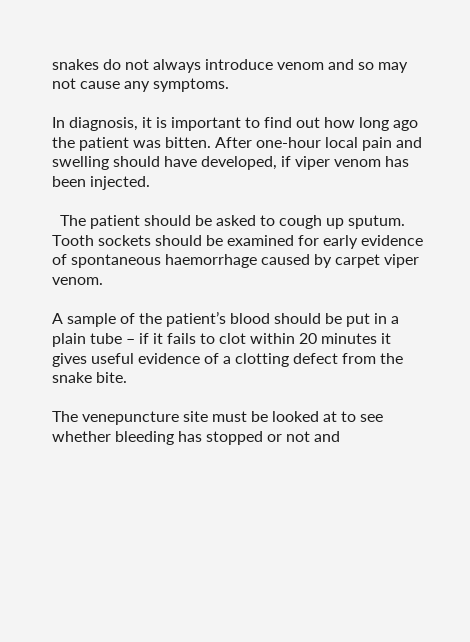snakes do not always introduce venom and so may not cause any symptoms.

In diagnosis, it is important to find out how long ago the patient was bitten. After one-hour local pain and swelling should have developed, if viper venom has been injected.

  The patient should be asked to cough up sputum. Tooth sockets should be examined for early evidence of spontaneous haemorrhage caused by carpet viper venom.

A sample of the patient’s blood should be put in a plain tube – if it fails to clot within 20 minutes it gives useful evidence of a clotting defect from the snake bite.

The venepuncture site must be looked at to see whether bleeding has stopped or not and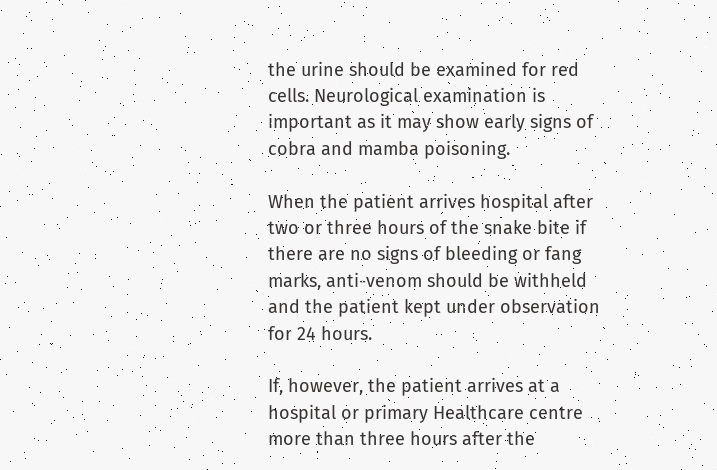the urine should be examined for red cells. Neurological examination is important as it may show early signs of cobra and mamba poisoning.

When the patient arrives hospital after two or three hours of the snake bite if there are no signs of bleeding or fang marks, anti-venom should be withheld and the patient kept under observation for 24 hours.

If, however, the patient arrives at a hospital or primary Healthcare centre more than three hours after the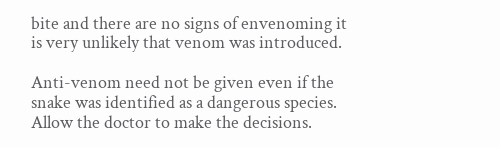bite and there are no signs of envenoming it is very unlikely that venom was introduced.

Anti-venom need not be given even if the snake was identified as a dangerous species. Allow the doctor to make the decisions.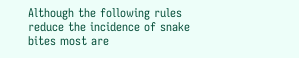Although the following rules reduce the incidence of snake bites most are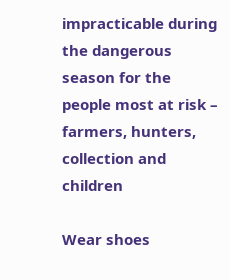impracticable during the dangerous season for the people most at risk – farmers, hunters, collection and children

Wear shoes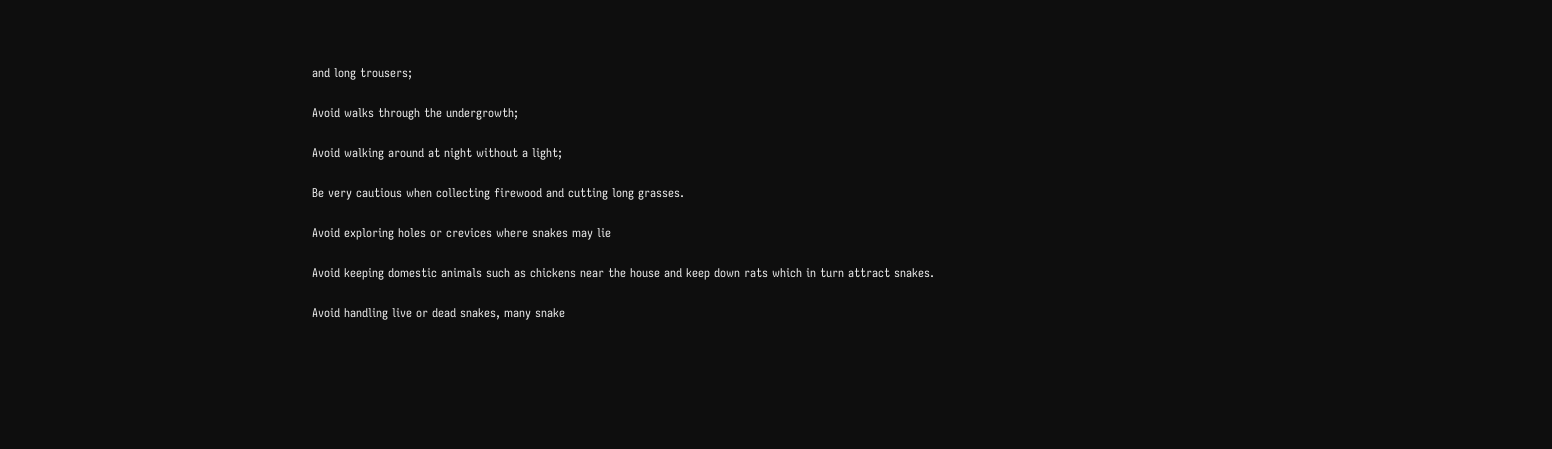and long trousers;

Avoid walks through the undergrowth;

Avoid walking around at night without a light;

Be very cautious when collecting firewood and cutting long grasses.

Avoid exploring holes or crevices where snakes may lie

Avoid keeping domestic animals such as chickens near the house and keep down rats which in turn attract snakes.

Avoid handling live or dead snakes, many snake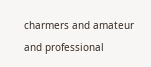charmers and amateur and professional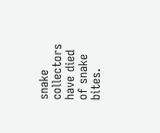snake collectors have died of snake bites.